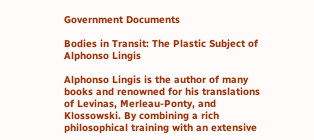Government Documents

Bodies in Transit: The Plastic Subject of Alphonso Lingis

Alphonso Lingis is the author of many books and renowned for his translations of Levinas, Merleau-Ponty, and Klossowski. By combining a rich philosophical training with an extensive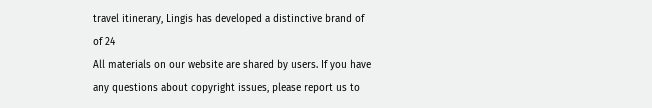travel itinerary, Lingis has developed a distinctive brand of
of 24
All materials on our website are shared by users. If you have any questions about copyright issues, please report us to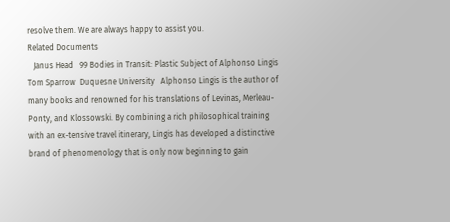resolve them. We are always happy to assist you.
Related Documents
   Janus Head   99 Bodies in Transit: Plastic Subject of Alphonso Lingis Tom Sparrow  Duquesne University   Alphonso Lingis is the author of many books and renowned for his translations of Levinas, Merleau-Ponty, and Klossowski. By combining a rich philosophical training with an ex-tensive travel itinerary, Lingis has developed a distinctive brand of phenomenology that is only now beginning to gain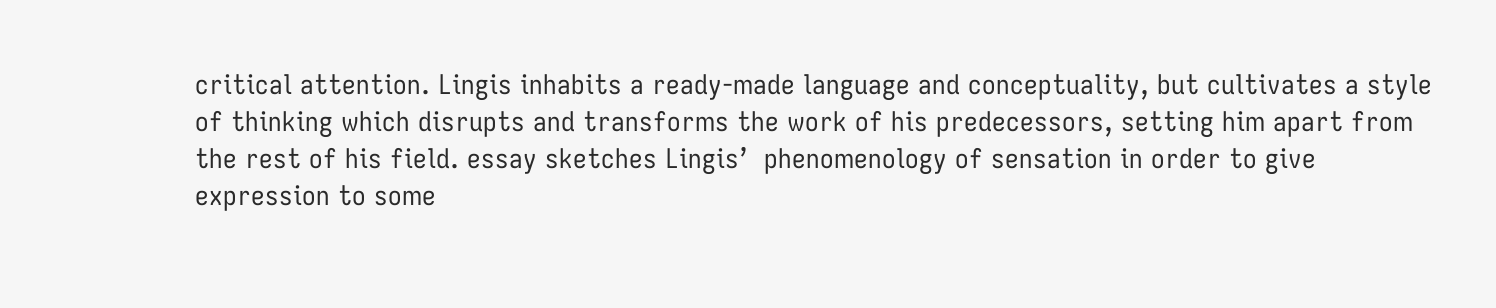critical attention. Lingis inhabits a ready-made language and conceptuality, but cultivates a style of thinking which disrupts and transforms the work of his predecessors, setting him apart from the rest of his field. essay sketches Lingis’  phenomenology of sensation in order to give expression to some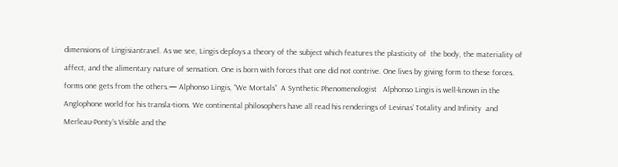dimensions of Lingisiantravel. As we see, Lingis deploys a theory of the subject which features the plasticity of  the body, the materiality of affect, and the alimentary nature of sensation. One is born with forces that one did not contrive. One lives by giving form to these forces. forms one gets from the others.— Alphonso Lingis, “We Mortals”  A Synthetic Phenomenologist   Alphonso Lingis is well-known in the Anglophone world for his transla-tions. We continental philosophers have all read his renderings of Levinas’ Totality and Infinity  and Merleau-Ponty’s Visible and the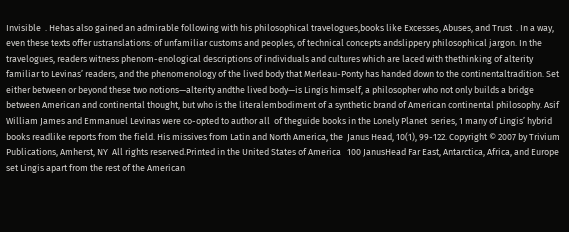Invisible  . Hehas also gained an admirable following with his philosophical travelogues,books like Excesses, Abuses, and Trust  . In a way, even these texts offer ustranslations: of unfamiliar customs and peoples, of technical concepts andslippery philosophical jargon. In the travelogues, readers witness phenom-enological descriptions of individuals and cultures which are laced with thethinking of alterity familiar to Levinas’ readers, and the phenomenology of the lived body that Merleau-Ponty has handed down to the continentaltradition. Set either between or beyond these two notions—alterity andthe lived body—is Lingis himself, a philosopher who not only builds a bridge between American and continental thought, but who is the literalembodiment of a synthetic brand of American continental philosophy. Asif William James and Emmanuel Levinas were co-opted to author all  of theguide books in the Lonely Planet  series, 1 many of Lingis’ hybrid books readlike reports from the field. His missives from Latin and North America, the  Janus Head, 10(1), 99-122. Copyright © 2007 by Trivium Publications, Amherst, NY  All rights reserved.Printed in the United States of America   100 JanusHead Far East, Antarctica, Africa, and Europe set Lingis apart from the rest of the American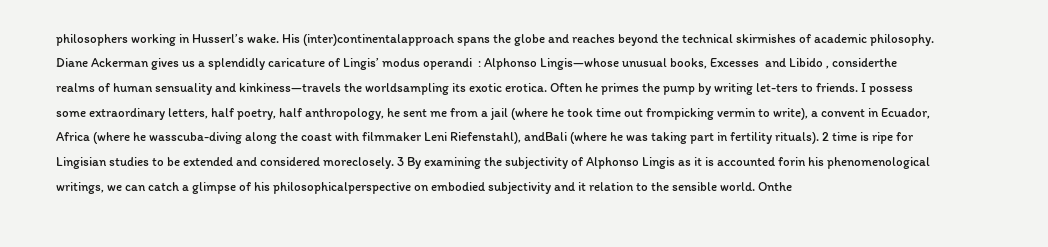philosophers working in Husserl’s wake. His (inter)continentalapproach spans the globe and reaches beyond the technical skirmishes of academic philosophy. Diane Ackerman gives us a splendidly caricature of Lingis’ modus operandi  : Alphonso Lingis—whose unusual books, Excesses  and Libido , considerthe realms of human sensuality and kinkiness—travels the worldsampling its exotic erotica. Often he primes the pump by writing let-ters to friends. I possess some extraordinary letters, half poetry, half anthropology, he sent me from a jail (where he took time out frompicking vermin to write), a convent in Ecuador, Africa (where he wasscuba-diving along the coast with filmmaker Leni Riefenstahl), andBali (where he was taking part in fertility rituals). 2 time is ripe for Lingisian studies to be extended and considered moreclosely. 3 By examining the subjectivity of Alphonso Lingis as it is accounted forin his phenomenological writings, we can catch a glimpse of his philosophicalperspective on embodied subjectivity and it relation to the sensible world. Onthe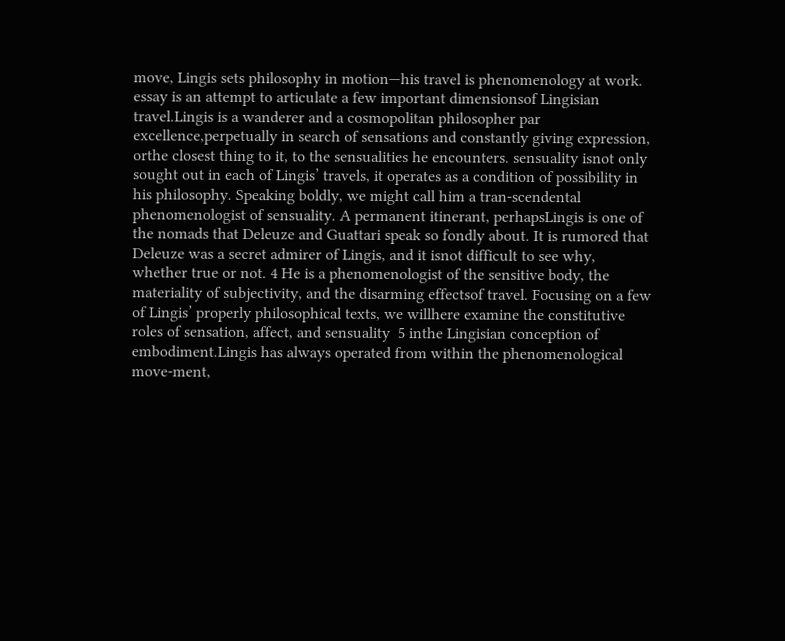move, Lingis sets philosophy in motion—his travel is phenomenology at work. essay is an attempt to articulate a few important dimensionsof Lingisian travel.Lingis is a wanderer and a cosmopolitan philosopher par excellence,perpetually in search of sensations and constantly giving expression, orthe closest thing to it, to the sensualities he encounters. sensuality isnot only sought out in each of Lingis’ travels, it operates as a condition of possibility in his philosophy. Speaking boldly, we might call him a tran-scendental phenomenologist of sensuality. A permanent itinerant, perhapsLingis is one of the nomads that Deleuze and Guattari speak so fondly about. It is rumored that Deleuze was a secret admirer of Lingis, and it isnot difficult to see why, whether true or not. 4 He is a phenomenologist of the sensitive body, the materiality of subjectivity, and the disarming effectsof travel. Focusing on a few of Lingis’ properly philosophical texts, we willhere examine the constitutive roles of sensation, affect, and sensuality  5 inthe Lingisian conception of embodiment.Lingis has always operated from within the phenomenological move-ment,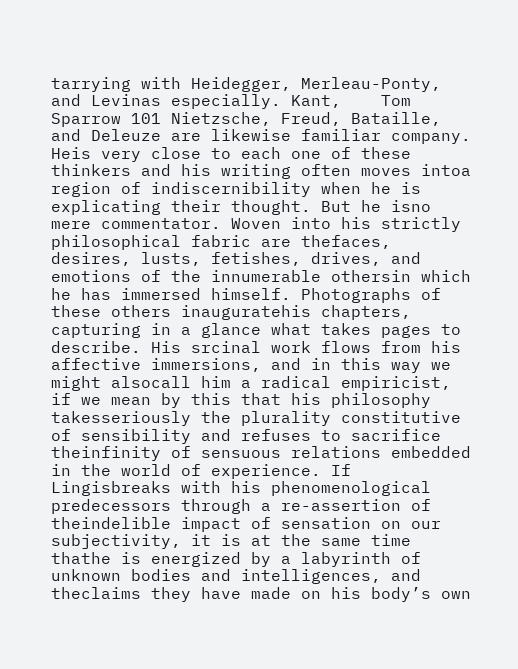tarrying with Heidegger, Merleau-Ponty, and Levinas especially. Kant,    Tom Sparrow 101 Nietzsche, Freud, Bataille, and Deleuze are likewise familiar company. Heis very close to each one of these thinkers and his writing often moves intoa region of indiscernibility when he is explicating their thought. But he isno mere commentator. Woven into his strictly philosophical fabric are thefaces, desires, lusts, fetishes, drives, and emotions of the innumerable othersin which he has immersed himself. Photographs of these others inauguratehis chapters, capturing in a glance what takes pages to describe. His srcinal work flows from his affective immersions, and in this way we might alsocall him a radical empiricist, if we mean by this that his philosophy takesseriously the plurality constitutive of sensibility and refuses to sacrifice theinfinity of sensuous relations embedded in the world of experience. If Lingisbreaks with his phenomenological predecessors through a re-assertion of theindelible impact of sensation on our subjectivity, it is at the same time thathe is energized by a labyrinth of unknown bodies and intelligences, and theclaims they have made on his body’s own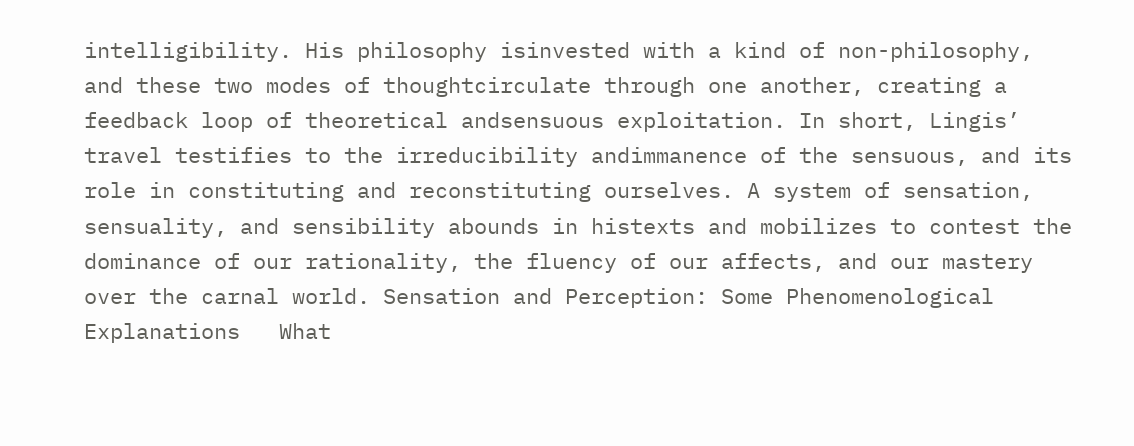intelligibility. His philosophy isinvested with a kind of non-philosophy, and these two modes of thoughtcirculate through one another, creating a feedback loop of theoretical andsensuous exploitation. In short, Lingis’ travel testifies to the irreducibility andimmanence of the sensuous, and its role in constituting and reconstituting ourselves. A system of sensation, sensuality, and sensibility abounds in histexts and mobilizes to contest the dominance of our rationality, the fluency of our affects, and our mastery over the carnal world. Sensation and Perception: Some Phenomenological Explanations   What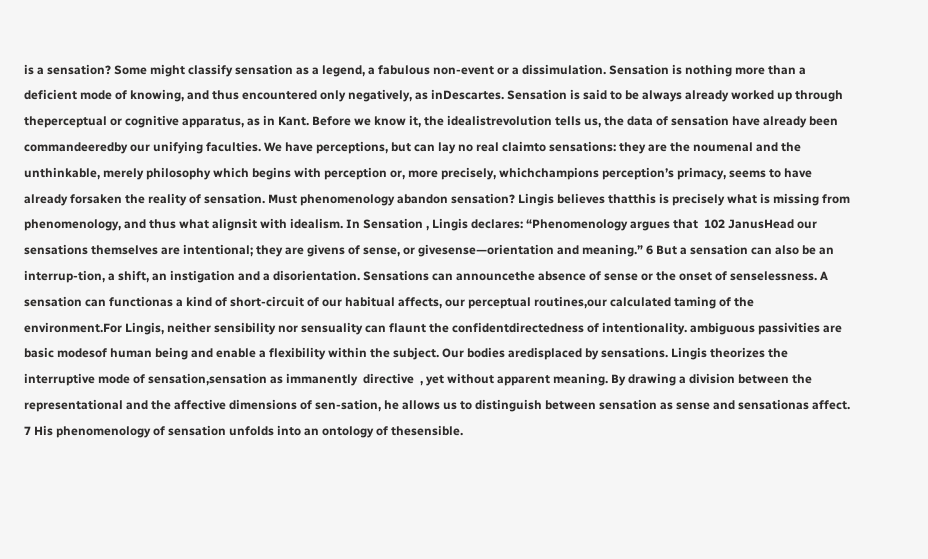is a sensation? Some might classify sensation as a legend, a fabulous non-event or a dissimulation. Sensation is nothing more than a deficient mode of knowing, and thus encountered only negatively, as inDescartes. Sensation is said to be always already worked up through theperceptual or cognitive apparatus, as in Kant. Before we know it, the idealistrevolution tells us, the data of sensation have already been commandeeredby our unifying faculties. We have perceptions, but can lay no real claimto sensations: they are the noumenal and the unthinkable, merely philosophy which begins with perception or, more precisely, whichchampions perception’s primacy, seems to have already forsaken the reality of sensation. Must phenomenology abandon sensation? Lingis believes thatthis is precisely what is missing from phenomenology, and thus what alignsit with idealism. In Sensation , Lingis declares: “Phenomenology argues that  102 JanusHead our sensations themselves are intentional; they are givens of sense, or givesense—orientation and meaning.” 6 But a sensation can also be an interrup-tion, a shift, an instigation and a disorientation. Sensations can announcethe absence of sense or the onset of senselessness. A sensation can functionas a kind of short-circuit of our habitual affects, our perceptual routines,our calculated taming of the environment.For Lingis, neither sensibility nor sensuality can flaunt the confidentdirectedness of intentionality. ambiguous passivities are basic modesof human being and enable a flexibility within the subject. Our bodies aredisplaced by sensations. Lingis theorizes the interruptive mode of sensation,sensation as immanently  directive  , yet without apparent meaning. By drawing a division between the representational and the affective dimensions of sen-sation, he allows us to distinguish between sensation as sense and sensationas affect. 7 His phenomenology of sensation unfolds into an ontology of thesensible.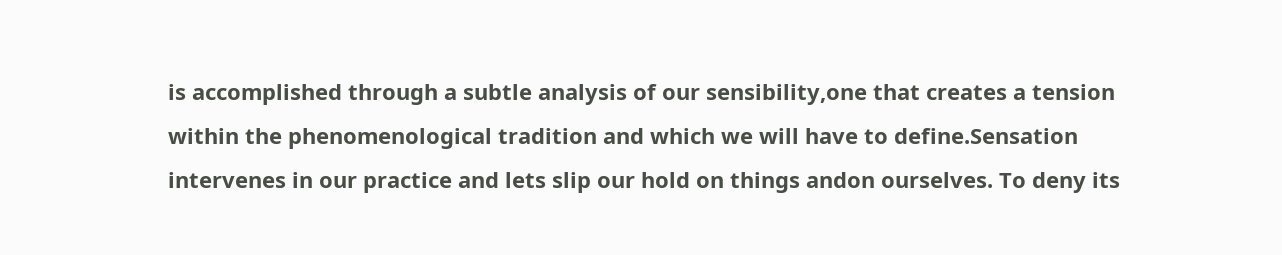is accomplished through a subtle analysis of our sensibility,one that creates a tension within the phenomenological tradition and which we will have to define.Sensation intervenes in our practice and lets slip our hold on things andon ourselves. To deny its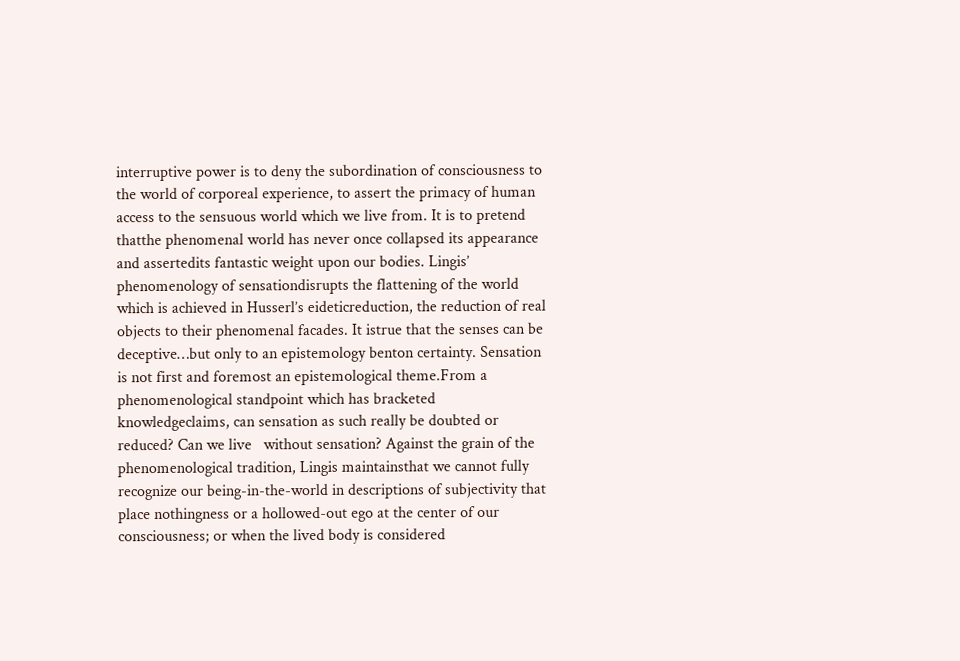interruptive power is to deny the subordination of consciousness to the world of corporeal experience, to assert the primacy of human access to the sensuous world which we live from. It is to pretend thatthe phenomenal world has never once collapsed its appearance and assertedits fantastic weight upon our bodies. Lingis’ phenomenology of sensationdisrupts the flattening of the world which is achieved in Husserl’s eideticreduction, the reduction of real objects to their phenomenal facades. It istrue that the senses can be deceptive…but only to an epistemology benton certainty. Sensation is not first and foremost an epistemological theme.From a phenomenological standpoint which has bracketed knowledgeclaims, can sensation as such really be doubted or reduced? Can we live   without sensation? Against the grain of the phenomenological tradition, Lingis maintainsthat we cannot fully recognize our being-in-the-world in descriptions of subjectivity that place nothingness or a hollowed-out ego at the center of our consciousness; or when the lived body is considered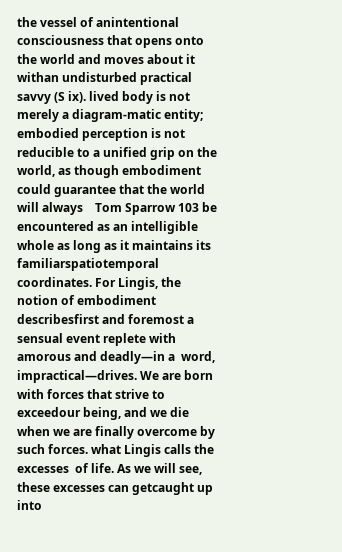the vessel of anintentional consciousness that opens onto the world and moves about it withan undisturbed practical savvy (S ix). lived body is not merely a diagram-matic entity; embodied perception is not reducible to a unified grip on the world, as though embodiment could guarantee that the world will always    Tom Sparrow 103 be encountered as an intelligible whole as long as it maintains its familiarspatiotemporal coordinates. For Lingis, the notion of embodiment describesfirst and foremost a sensual event replete with amorous and deadly—in a  word, impractical—drives. We are born with forces that strive to exceedour being, and we die when we are finally overcome by such forces. what Lingis calls the excesses  of life. As we will see, these excesses can getcaught up into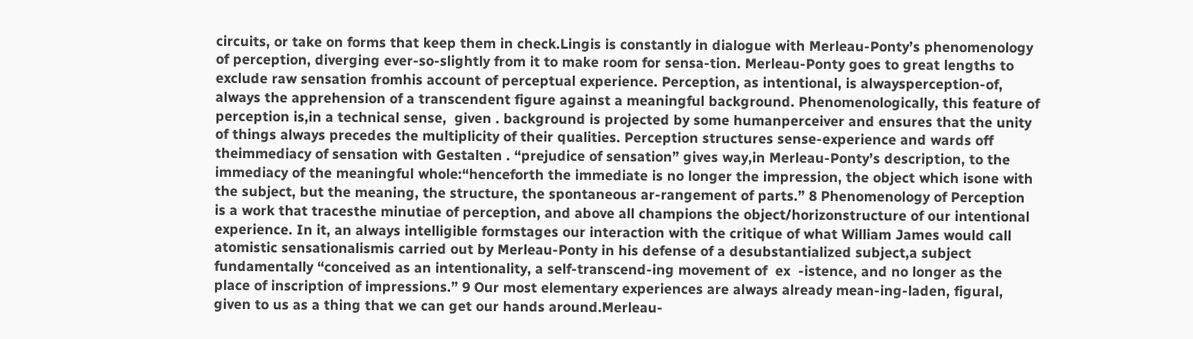circuits, or take on forms that keep them in check.Lingis is constantly in dialogue with Merleau-Ponty’s phenomenology of perception, diverging ever-so-slightly from it to make room for sensa-tion. Merleau-Ponty goes to great lengths to exclude raw sensation fromhis account of perceptual experience. Perception, as intentional, is alwaysperception-of, always the apprehension of a transcendent figure against a meaningful background. Phenomenologically, this feature of perception is,in a technical sense,  given . background is projected by some humanperceiver and ensures that the unity of things always precedes the multiplicity of their qualities. Perception structures sense-experience and wards off theimmediacy of sensation with Gestalten . “prejudice of sensation” gives way,in Merleau-Ponty’s description, to the immediacy of the meaningful whole:“henceforth the immediate is no longer the impression, the object which isone with the subject, but the meaning, the structure, the spontaneous ar-rangement of parts.” 8 Phenomenology of Perception is a work that tracesthe minutiae of perception, and above all champions the object/horizonstructure of our intentional experience. In it, an always intelligible formstages our interaction with the critique of what William James would call atomistic sensationalismis carried out by Merleau-Ponty in his defense of a desubstantialized subject,a subject fundamentally “conceived as an intentionality, a self-transcend-ing movement of  ex  -istence, and no longer as the place of inscription of impressions.” 9 Our most elementary experiences are always already mean-ing-laden, figural, given to us as a thing that we can get our hands around.Merleau-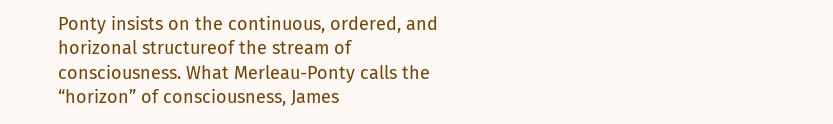Ponty insists on the continuous, ordered, and horizonal structureof the stream of consciousness. What Merleau-Ponty calls the “horizon” of consciousness, James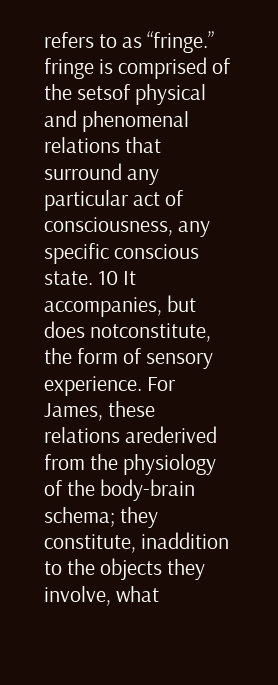refers to as “fringe.” fringe is comprised of the setsof physical and phenomenal relations that surround any particular act of consciousness, any specific conscious state. 10 It accompanies, but does notconstitute, the form of sensory experience. For James, these relations arederived from the physiology of the body-brain schema; they constitute, inaddition to the objects they involve, what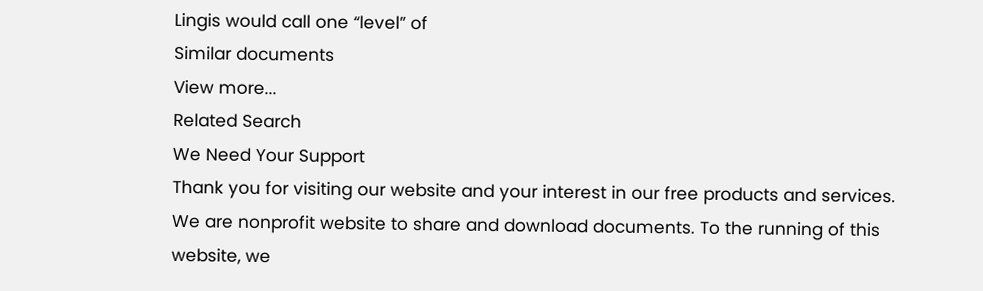Lingis would call one “level” of
Similar documents
View more...
Related Search
We Need Your Support
Thank you for visiting our website and your interest in our free products and services. We are nonprofit website to share and download documents. To the running of this website, we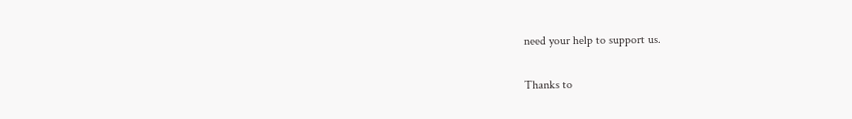need your help to support us.

Thanks to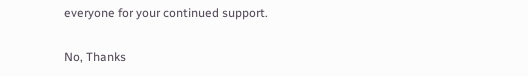everyone for your continued support.

No, Thanks